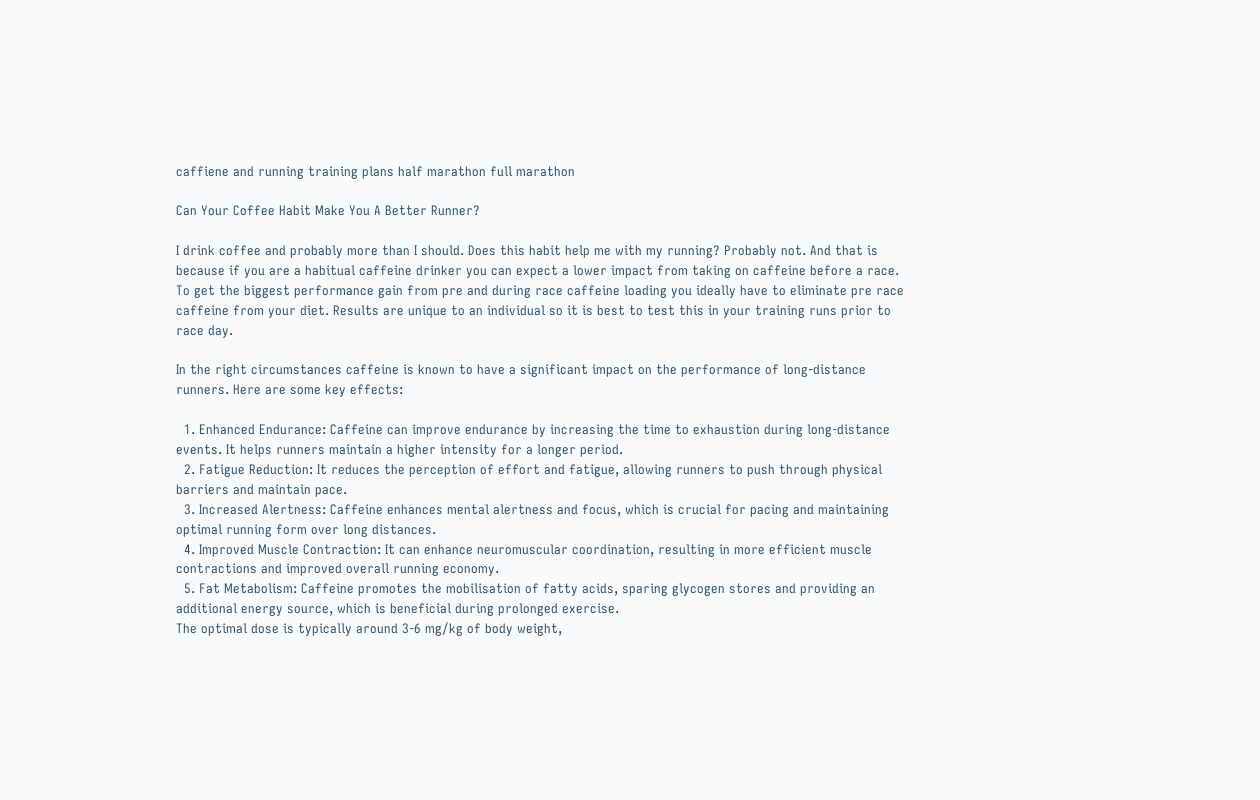caffiene and running training plans half marathon full marathon

Can Your Coffee Habit Make You A Better Runner?

I drink coffee and probably more than I should. Does this habit help me with my running? Probably not. And that is because if you are a habitual caffeine drinker you can expect a lower impact from taking on caffeine before a race. To get the biggest performance gain from pre and during race caffeine loading you ideally have to eliminate pre race caffeine from your diet. Results are unique to an individual so it is best to test this in your training runs prior to race day.

In the right circumstances caffeine is known to have a significant impact on the performance of long-distance runners. Here are some key effects:

  1. Enhanced Endurance: Caffeine can improve endurance by increasing the time to exhaustion during long-distance events. It helps runners maintain a higher intensity for a longer period.
  2. Fatigue Reduction: It reduces the perception of effort and fatigue, allowing runners to push through physical barriers and maintain pace.
  3. Increased Alertness: Caffeine enhances mental alertness and focus, which is crucial for pacing and maintaining optimal running form over long distances.
  4. Improved Muscle Contraction: It can enhance neuromuscular coordination, resulting in more efficient muscle contractions and improved overall running economy.
  5. Fat Metabolism: Caffeine promotes the mobilisation of fatty acids, sparing glycogen stores and providing an additional energy source, which is beneficial during prolonged exercise.
The optimal dose is typically around 3-6 mg/kg of body weight,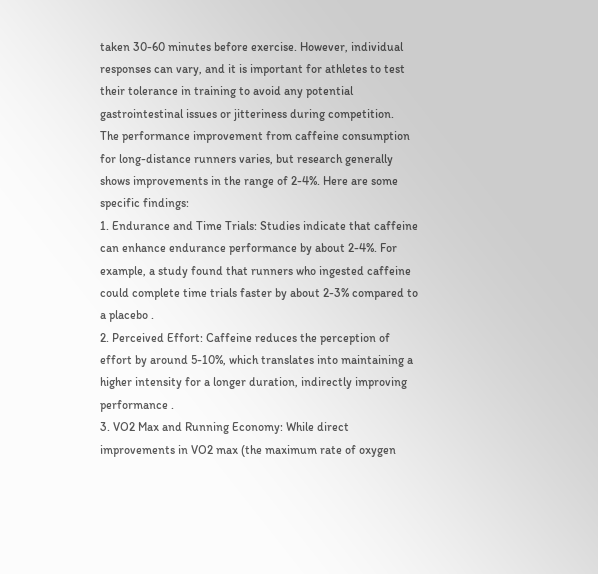taken 30-60 minutes before exercise. However, individual responses can vary, and it is important for athletes to test their tolerance in training to avoid any potential gastrointestinal issues or jitteriness during competition.
The performance improvement from caffeine consumption for long-distance runners varies, but research generally shows improvements in the range of 2-4%. Here are some specific findings:
1. Endurance and Time Trials: Studies indicate that caffeine can enhance endurance performance by about 2-4%. For example, a study found that runners who ingested caffeine could complete time trials faster by about 2-3% compared to a placebo .
2. Perceived Effort: Caffeine reduces the perception of effort by around 5-10%, which translates into maintaining a higher intensity for a longer duration, indirectly improving performance .
3. VO2 Max and Running Economy: While direct improvements in VO2 max (the maximum rate of oxygen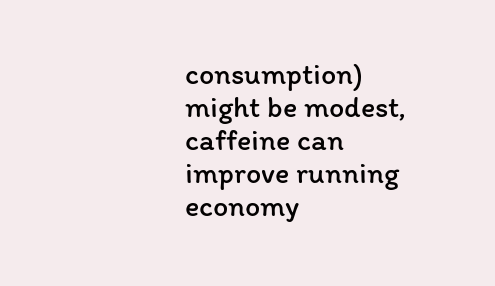consumption) might be modest, caffeine can improve running economy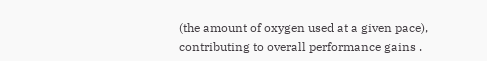(the amount of oxygen used at a given pace), contributing to overall performance gains .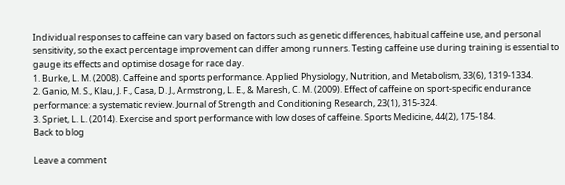Individual responses to caffeine can vary based on factors such as genetic differences, habitual caffeine use, and personal sensitivity, so the exact percentage improvement can differ among runners. Testing caffeine use during training is essential to gauge its effects and optimise dosage for race day.
1. Burke, L. M. (2008). Caffeine and sports performance. Applied Physiology, Nutrition, and Metabolism, 33(6), 1319-1334.
2. Ganio, M. S., Klau, J. F., Casa, D. J., Armstrong, L. E., & Maresh, C. M. (2009). Effect of caffeine on sport-specific endurance performance: a systematic review. Journal of Strength and Conditioning Research, 23(1), 315-324.
3. Spriet, L. L. (2014). Exercise and sport performance with low doses of caffeine. Sports Medicine, 44(2), 175-184.
Back to blog

Leave a comment